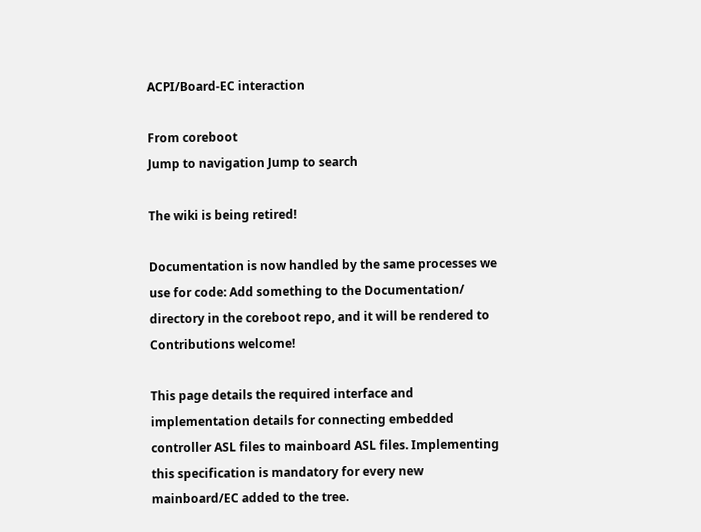ACPI/Board-EC interaction

From coreboot
Jump to navigation Jump to search

The wiki is being retired!

Documentation is now handled by the same processes we use for code: Add something to the Documentation/ directory in the coreboot repo, and it will be rendered to Contributions welcome!

This page details the required interface and implementation details for connecting embedded controller ASL files to mainboard ASL files. Implementing this specification is mandatory for every new mainboard/EC added to the tree.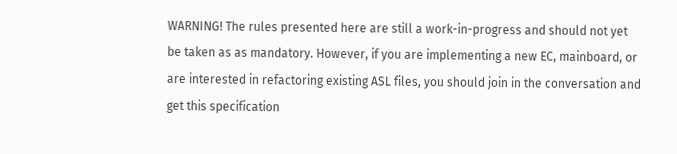WARNING! The rules presented here are still a work-in-progress and should not yet be taken as as mandatory. However, if you are implementing a new EC, mainboard, or are interested in refactoring existing ASL files, you should join in the conversation and get this specification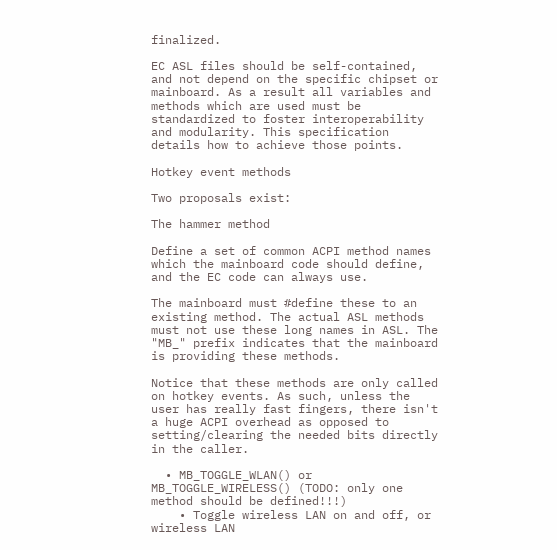finalized.

EC ASL files should be self-contained, and not depend on the specific chipset or mainboard. As a result all variables and methods which are used must be standardized to foster interoperability and modularity. This specification details how to achieve those points.

Hotkey event methods

Two proposals exist:

The hammer method

Define a set of common ACPI method names which the mainboard code should define, and the EC code can always use.

The mainboard must #define these to an existing method. The actual ASL methods must not use these long names in ASL. The "MB_" prefix indicates that the mainboard is providing these methods.

Notice that these methods are only called on hotkey events. As such, unless the user has really fast fingers, there isn't a huge ACPI overhead as opposed to setting/clearing the needed bits directly in the caller.

  • MB_TOGGLE_WLAN() or MB_TOGGLE_WIRELESS() (TODO: only one method should be defined!!!)
    • Toggle wireless LAN on and off, or wireless LAN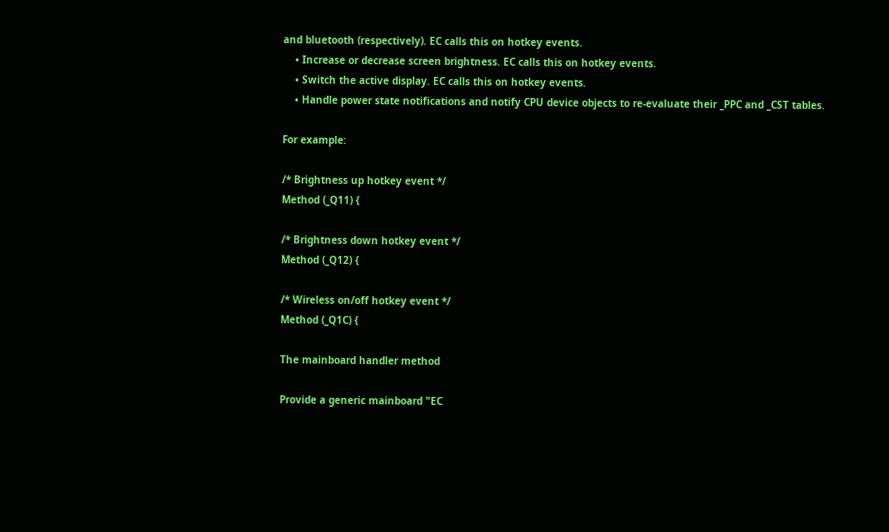and bluetooth (respectively). EC calls this on hotkey events.
    • Increase or decrease screen brightness. EC calls this on hotkey events.
    • Switch the active display. EC calls this on hotkey events.
    • Handle power state notifications and notify CPU device objects to re-evaluate their _PPC and _CST tables.

For example:

/* Brightness up hotkey event */
Method (_Q11) {

/* Brightness down hotkey event */
Method (_Q12) {

/* Wireless on/off hotkey event */
Method (_Q1C) {

The mainboard handler method

Provide a generic mainboard "EC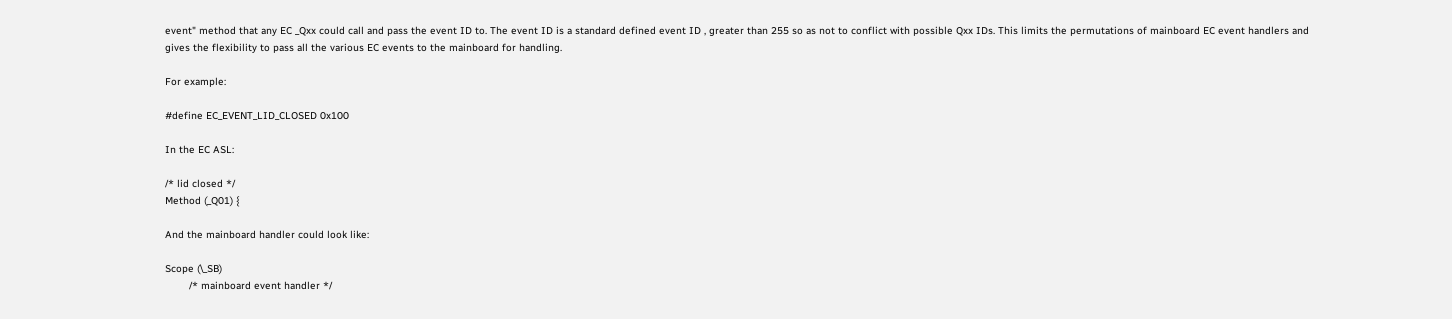event" method that any EC _Qxx could call and pass the event ID to. The event ID is a standard defined event ID , greater than 255 so as not to conflict with possible Qxx IDs. This limits the permutations of mainboard EC event handlers and gives the flexibility to pass all the various EC events to the mainboard for handling.

For example:

#define EC_EVENT_LID_CLOSED 0x100

In the EC ASL:

/* lid closed */
Method (_Q01) {

And the mainboard handler could look like:

Scope (\_SB)
        /* mainboard event handler */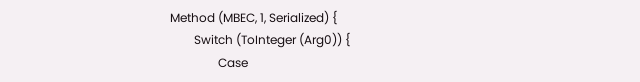Method (MBEC, 1, Serialized) {
        Switch (ToInteger (Arg0)) {
                Case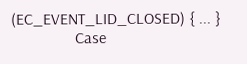(EC_EVENT_LID_CLOSED) { ... }
                Case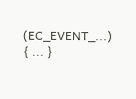(EC_EVENT_...) { ... }